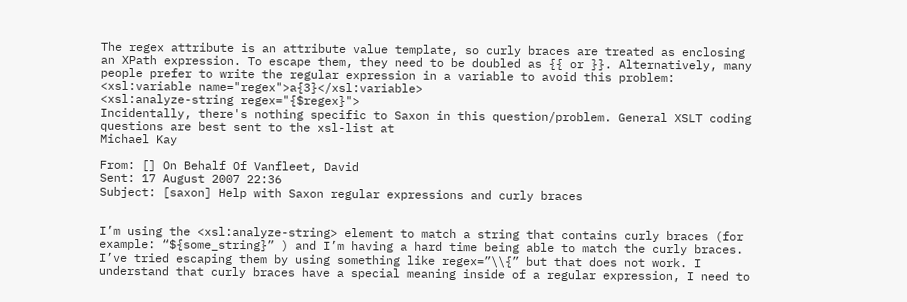The regex attribute is an attribute value template, so curly braces are treated as enclosing an XPath expression. To escape them, they need to be doubled as {{ or }}. Alternatively, many people prefer to write the regular expression in a variable to avoid this problem:
<xsl:variable name="regex">a{3}</xsl:variable>
<xsl:analyze-string regex="{$regex}">
Incidentally, there's nothing specific to Saxon in this question/problem. General XSLT coding questions are best sent to the xsl-list at
Michael Kay

From: [] On Behalf Of Vanfleet, David
Sent: 17 August 2007 22:36
Subject: [saxon] Help with Saxon regular expressions and curly braces


I’m using the <xsl:analyze-string> element to match a string that contains curly braces (for example: “${some_string}” ) and I’m having a hard time being able to match the curly braces. I’ve tried escaping them by using something like regex=”\\{” but that does not work. I understand that curly braces have a special meaning inside of a regular expression, I need to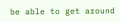be able to get around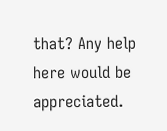that? Any help here would be appreciated.